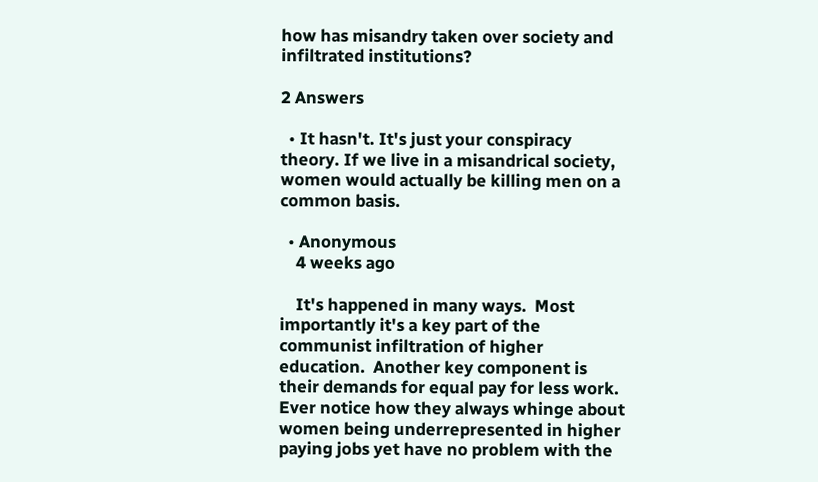how has misandry taken over society and infiltrated institutions?

2 Answers

  • It hasn't. It's just your conspiracy theory. If we live in a misandrical society, women would actually be killing men on a common basis.

  • Anonymous
    4 weeks ago

    It's happened in many ways.  Most importantly it's a key part of the communist infiltration of higher education.  Another key component is their demands for equal pay for less work.  Ever notice how they always whinge about women being underrepresented in higher paying jobs yet have no problem with the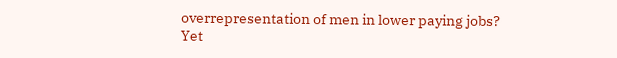overrepresentation of men in lower paying jobs?  Yet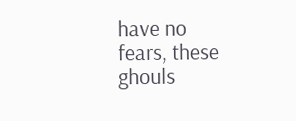have no fears, these ghouls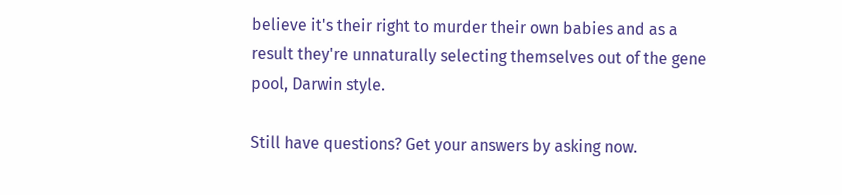believe it's their right to murder their own babies and as a result they're unnaturally selecting themselves out of the gene pool, Darwin style.

Still have questions? Get your answers by asking now.